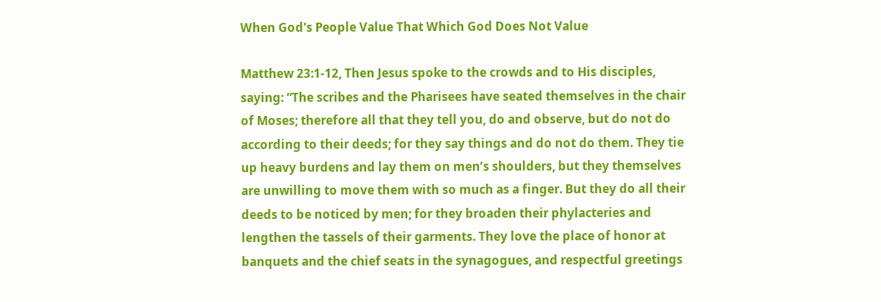When God's People Value That Which God Does Not Value

Matthew 23:1-12, Then Jesus spoke to the crowds and to His disciples, saying: “The scribes and the Pharisees have seated themselves in the chair of Moses; therefore all that they tell you, do and observe, but do not do according to their deeds; for they say things and do not do them. They tie up heavy burdens and lay them on men’s shoulders, but they themselves are unwilling to move them with so much as a finger. But they do all their deeds to be noticed by men; for they broaden their phylacteries and lengthen the tassels of their garments. They love the place of honor at banquets and the chief seats in the synagogues, and respectful greetings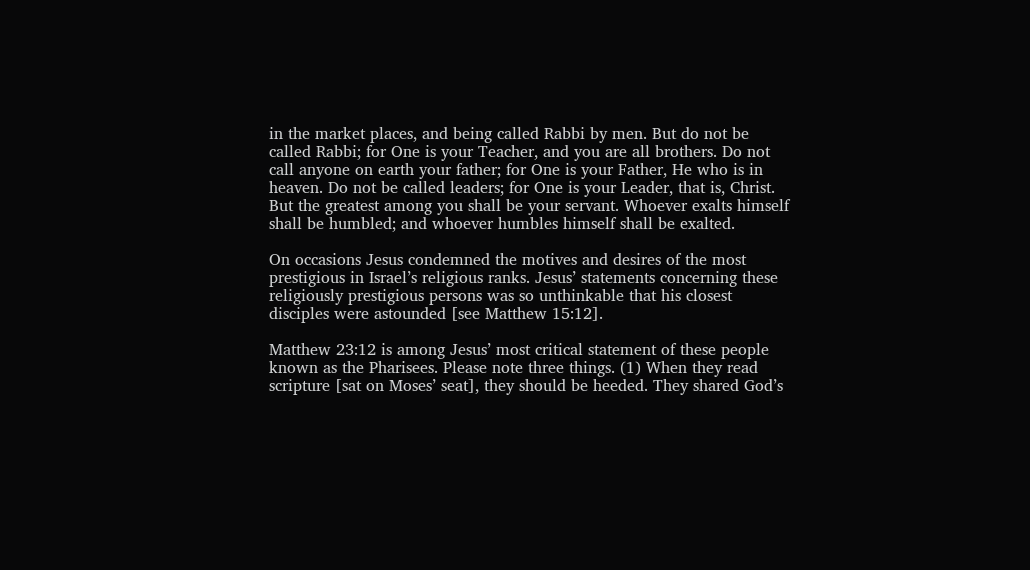in the market places, and being called Rabbi by men. But do not be called Rabbi; for One is your Teacher, and you are all brothers. Do not call anyone on earth your father; for One is your Father, He who is in heaven. Do not be called leaders; for One is your Leader, that is, Christ. But the greatest among you shall be your servant. Whoever exalts himself shall be humbled; and whoever humbles himself shall be exalted.

On occasions Jesus condemned the motives and desires of the most prestigious in Israel’s religious ranks. Jesus’ statements concerning these religiously prestigious persons was so unthinkable that his closest disciples were astounded [see Matthew 15:12].

Matthew 23:12 is among Jesus’ most critical statement of these people known as the Pharisees. Please note three things. (1) When they read scripture [sat on Moses’ seat], they should be heeded. They shared God’s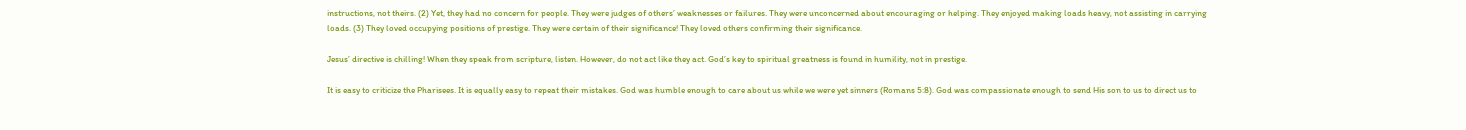instructions, not theirs. (2) Yet, they had no concern for people. They were judges of others’ weaknesses or failures. They were unconcerned about encouraging or helping. They enjoyed making loads heavy, not assisting in carrying loads. (3) They loved occupying positions of prestige. They were certain of their significance! They loved others confirming their significance.

Jesus’ directive is chilling! When they speak from scripture, listen. However, do not act like they act. God’s key to spiritual greatness is found in humility, not in prestige.

It is easy to criticize the Pharisees. It is equally easy to repeat their mistakes. God was humble enough to care about us while we were yet sinners (Romans 5:8). God was compassionate enough to send His son to us to direct us to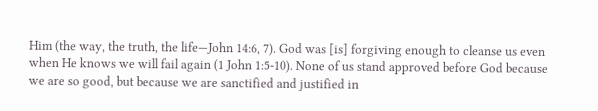Him (the way, the truth, the life—John 14:6, 7). God was [is] forgiving enough to cleanse us even when He knows we will fail again (1 John 1:5-10). None of us stand approved before God because we are so good, but because we are sanctified and justified in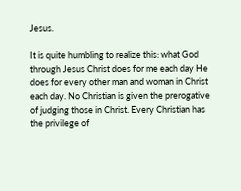Jesus.

It is quite humbling to realize this: what God through Jesus Christ does for me each day He does for every other man and woman in Christ each day. No Christian is given the prerogative of judging those in Christ. Every Christian has the privilege of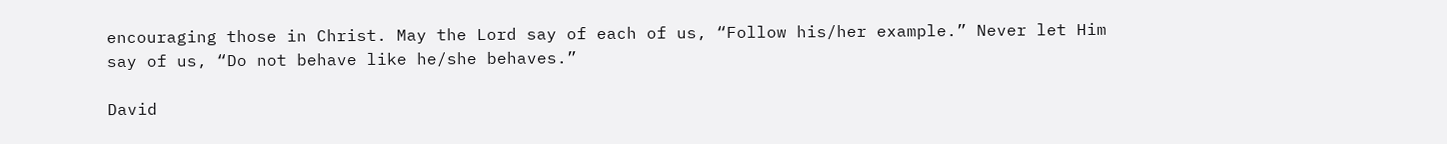encouraging those in Christ. May the Lord say of each of us, “Follow his/her example.” Never let Him say of us, “Do not behave like he/she behaves.”

David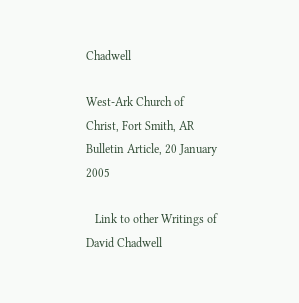Chadwell

West-Ark Church of Christ, Fort Smith, AR
Bulletin Article, 20 January 2005

   Link to other Writings of David Chadwell